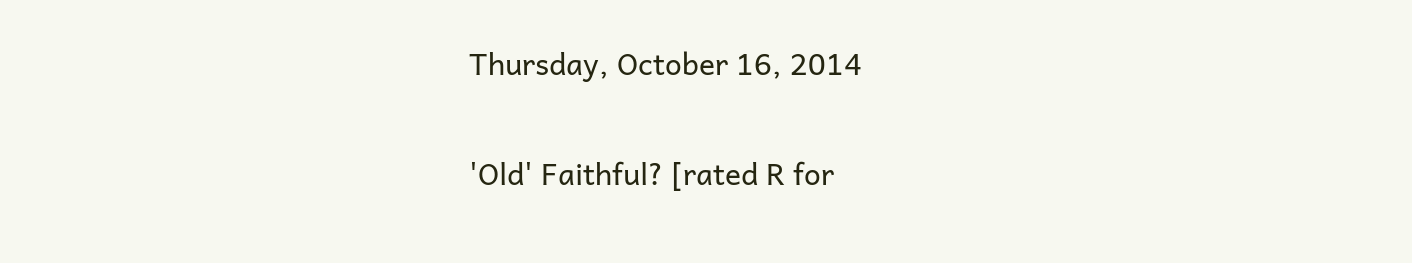Thursday, October 16, 2014

'Old' Faithful? [rated R for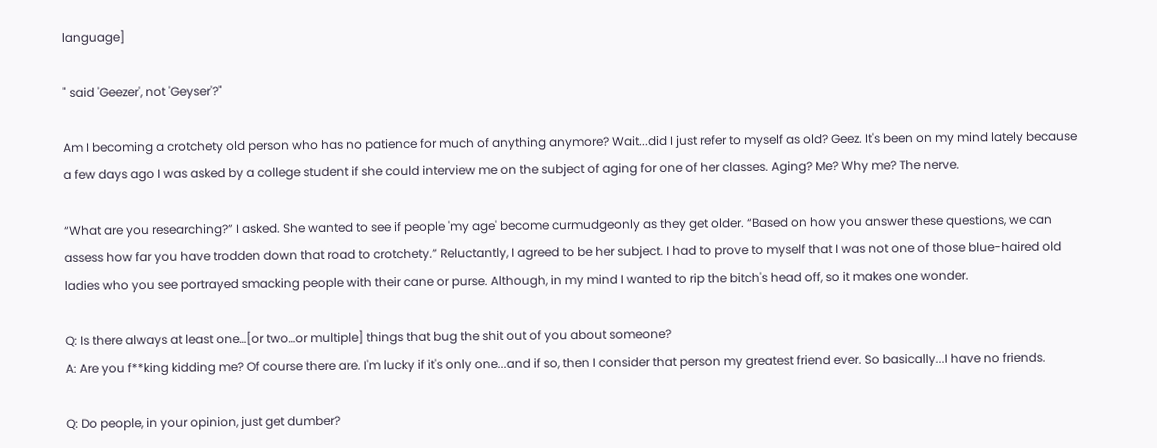language]

" said 'Geezer', not 'Geyser'?"

Am I becoming a crotchety old person who has no patience for much of anything anymore? Wait...did I just refer to myself as old? Geez. It's been on my mind lately because a few days ago I was asked by a college student if she could interview me on the subject of aging for one of her classes. Aging? Me? Why me? The nerve.

“What are you researching?” I asked. She wanted to see if people 'my age' become curmudgeonly as they get older. “Based on how you answer these questions, we can assess how far you have trodden down that road to crotchety.” Reluctantly, I agreed to be her subject. I had to prove to myself that I was not one of those blue-haired old ladies who you see portrayed smacking people with their cane or purse. Although, in my mind I wanted to rip the bitch's head off, so it makes one wonder.

Q: Is there always at least one…[or two…or multiple] things that bug the shit out of you about someone?
A: Are you f**king kidding me? Of course there are. I'm lucky if it's only one...and if so, then I consider that person my greatest friend ever. So basically...I have no friends.

Q: Do people, in your opinion, just get dumber?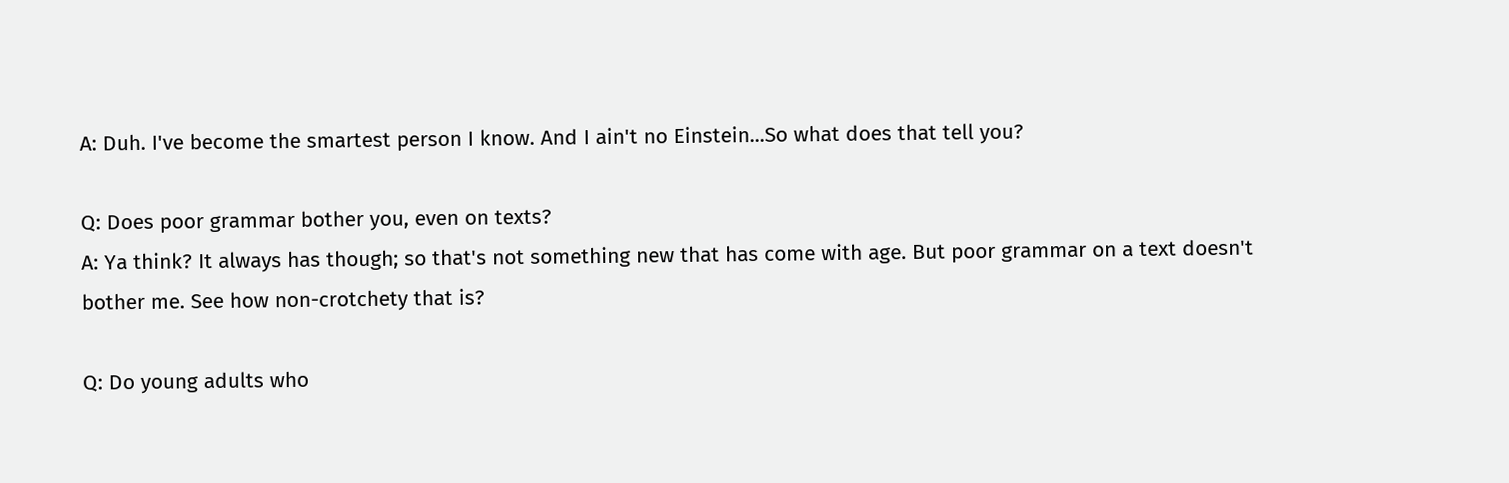A: Duh. I've become the smartest person I know. And I ain't no Einstein...So what does that tell you?

Q: Does poor grammar bother you, even on texts?
A: Ya think? It always has though; so that's not something new that has come with age. But poor grammar on a text doesn't bother me. See how non-crotchety that is?

Q: Do young adults who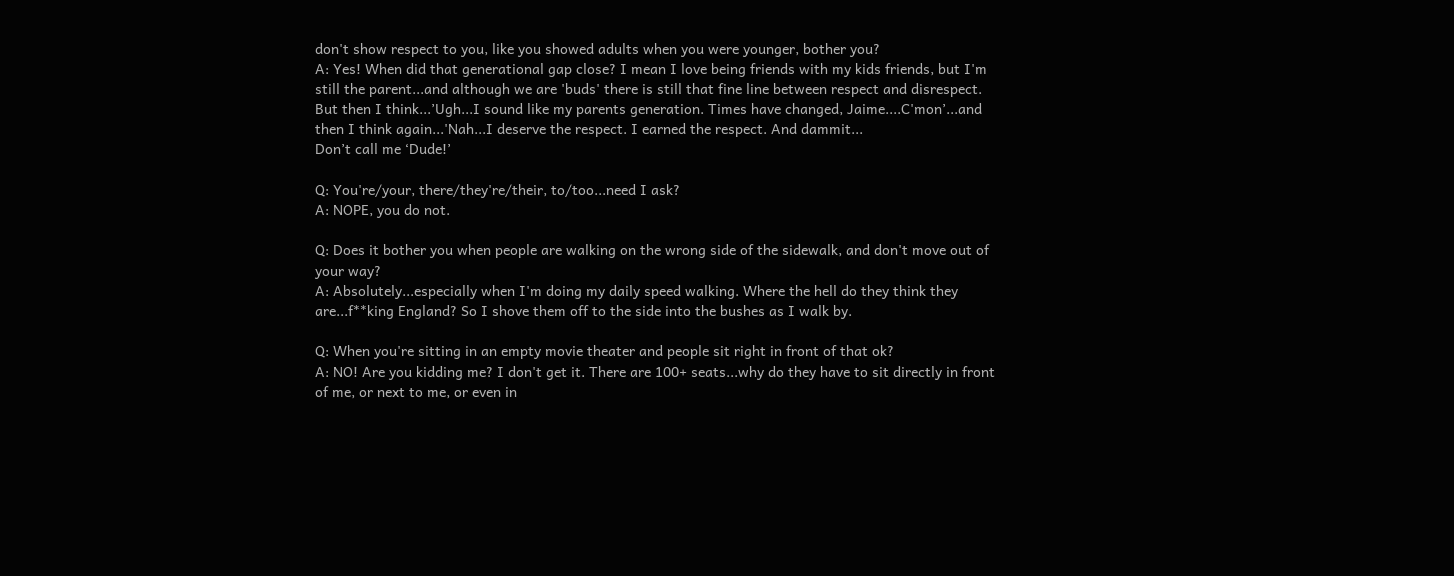don't show respect to you, like you showed adults when you were younger, bother you?
A: Yes! When did that generational gap close? I mean I love being friends with my kids friends, but I'm still the parent...and although we are 'buds' there is still that fine line between respect and disrespect. But then I think...’Ugh...I sound like my parents generation. Times have changed, Jaime....C'mon’...and then I think again...'Nah...I deserve the respect. I earned the respect. And dammit...
Don’t call me ‘Dude!’

Q: You're/your, there/they're/their, to/too...need I ask?
A: NOPE, you do not.

Q: Does it bother you when people are walking on the wrong side of the sidewalk, and don't move out of your way?
A: Absolutely...especially when I'm doing my daily speed walking. Where the hell do they think they are...f**king England? So I shove them off to the side into the bushes as I walk by.

Q: When you're sitting in an empty movie theater and people sit right in front of that ok?
A: NO! Are you kidding me? I don't get it. There are 100+ seats...why do they have to sit directly in front of me, or next to me, or even in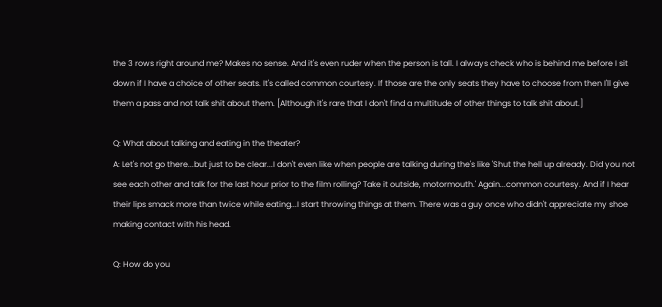the 3 rows right around me? Makes no sense. And it's even ruder when the person is tall. I always check who is behind me before I sit down if I have a choice of other seats. It's called common courtesy. If those are the only seats they have to choose from then I'll give them a pass and not talk shit about them. [Although it's rare that I don't find a multitude of other things to talk shit about.]

Q: What about talking and eating in the theater?
A: Let's not go there...but just to be clear...I don't even like when people are talking during the's like 'Shut the hell up already. Did you not see each other and talk for the last hour prior to the film rolling? Take it outside, motormouth.' Again...common courtesy. And if I hear their lips smack more than twice while eating...I start throwing things at them. There was a guy once who didn't appreciate my shoe making contact with his head.

Q: How do you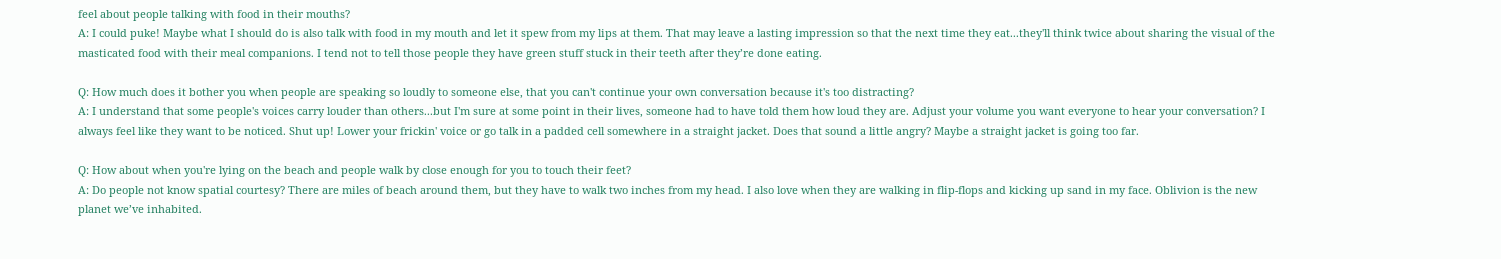feel about people talking with food in their mouths?
A: I could puke! Maybe what I should do is also talk with food in my mouth and let it spew from my lips at them. That may leave a lasting impression so that the next time they eat...they'll think twice about sharing the visual of the masticated food with their meal companions. I tend not to tell those people they have green stuff stuck in their teeth after they’re done eating.

Q: How much does it bother you when people are speaking so loudly to someone else, that you can't continue your own conversation because it's too distracting?
A: I understand that some people's voices carry louder than others...but I'm sure at some point in their lives, someone had to have told them how loud they are. Adjust your volume you want everyone to hear your conversation? I always feel like they want to be noticed. Shut up! Lower your frickin' voice or go talk in a padded cell somewhere in a straight jacket. Does that sound a little angry? Maybe a straight jacket is going too far.

Q: How about when you're lying on the beach and people walk by close enough for you to touch their feet?
A: Do people not know spatial courtesy? There are miles of beach around them, but they have to walk two inches from my head. I also love when they are walking in flip-flops and kicking up sand in my face. Oblivion is the new planet we’ve inhabited.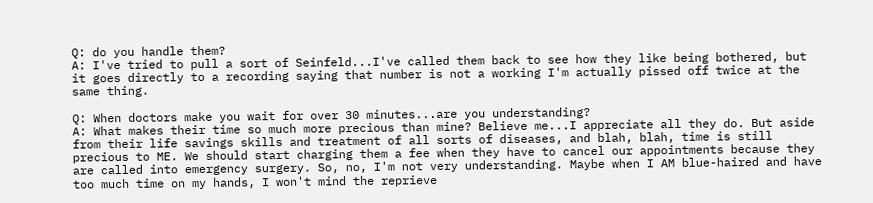Q: do you handle them?
A: I've tried to pull a sort of Seinfeld...I've called them back to see how they like being bothered, but it goes directly to a recording saying that number is not a working I'm actually pissed off twice at the same thing.

Q: When doctors make you wait for over 30 minutes...are you understanding?
A: What makes their time so much more precious than mine? Believe me...I appreciate all they do. But aside from their life savings skills and treatment of all sorts of diseases, and blah, blah, time is still precious to ME. We should start charging them a fee when they have to cancel our appointments because they are called into emergency surgery. So, no, I'm not very understanding. Maybe when I AM blue-haired and have too much time on my hands, I won't mind the reprieve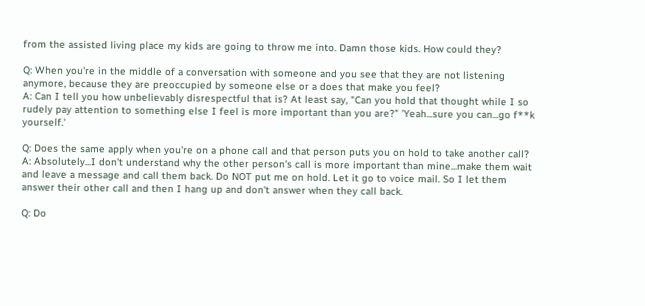from the assisted living place my kids are going to throw me into. Damn those kids. How could they?

Q: When you're in the middle of a conversation with someone and you see that they are not listening anymore, because they are preoccupied by someone else or a does that make you feel?
A: Can I tell you how unbelievably disrespectful that is? At least say, "Can you hold that thought while I so rudely pay attention to something else I feel is more important than you are?" 'Yeah...sure you can...go f**k yourself.'

Q: Does the same apply when you're on a phone call and that person puts you on hold to take another call?
A: Absolutely...I don't understand why the other person's call is more important than mine...make them wait and leave a message and call them back. Do NOT put me on hold. Let it go to voice mail. So I let them answer their other call and then I hang up and don't answer when they call back.

Q: Do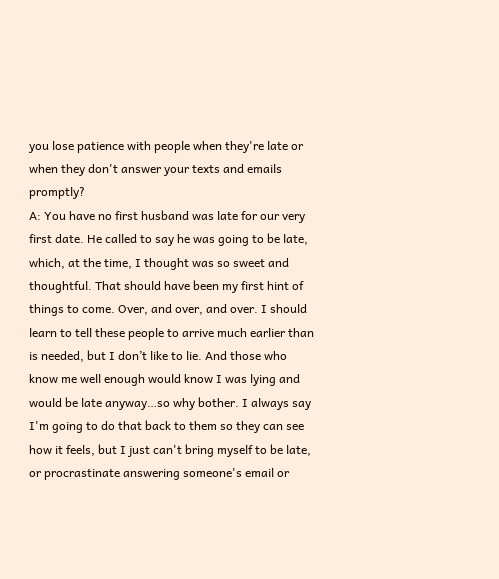you lose patience with people when they're late or when they don't answer your texts and emails promptly?
A: You have no first husband was late for our very first date. He called to say he was going to be late, which, at the time, I thought was so sweet and thoughtful. That should have been my first hint of things to come. Over, and over, and over. I should learn to tell these people to arrive much earlier than is needed, but I don’t like to lie. And those who know me well enough would know I was lying and would be late anyway…so why bother. I always say I'm going to do that back to them so they can see how it feels, but I just can't bring myself to be late, or procrastinate answering someone's email or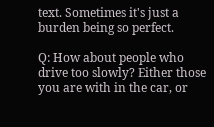text. Sometimes it's just a burden being so perfect.

Q: How about people who drive too slowly? Either those you are with in the car, or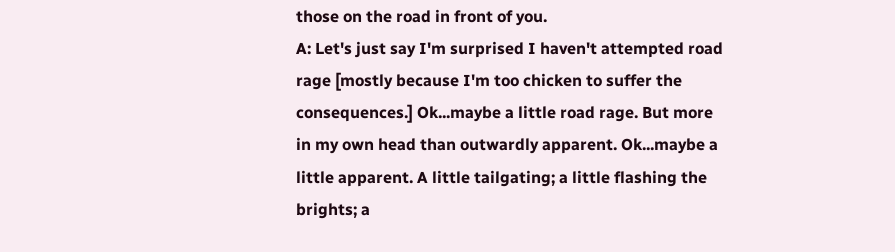those on the road in front of you.
A: Let's just say I'm surprised I haven't attempted road rage [mostly because I'm too chicken to suffer the consequences.] Ok...maybe a little road rage. But more in my own head than outwardly apparent. Ok...maybe a little apparent. A little tailgating; a little flashing the brights; a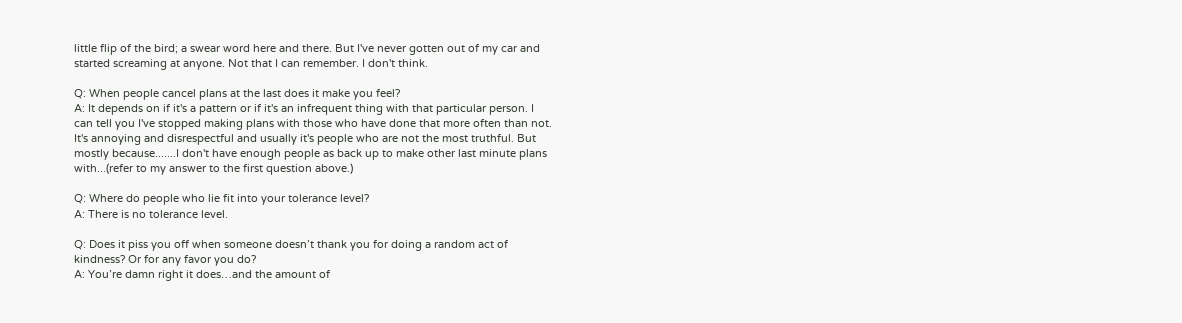little flip of the bird; a swear word here and there. But I've never gotten out of my car and started screaming at anyone. Not that I can remember. I don't think.

Q: When people cancel plans at the last does it make you feel?
A: It depends on if it's a pattern or if it's an infrequent thing with that particular person. I can tell you I've stopped making plans with those who have done that more often than not. It's annoying and disrespectful and usually it's people who are not the most truthful. But mostly because.......I don't have enough people as back up to make other last minute plans with...(refer to my answer to the first question above.)

Q: Where do people who lie fit into your tolerance level?
A: There is no tolerance level.

Q: Does it piss you off when someone doesn’t thank you for doing a random act of kindness? Or for any favor you do?
A: You’re damn right it does…and the amount of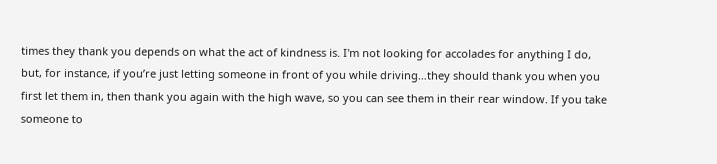times they thank you depends on what the act of kindness is. I'm not looking for accolades for anything I do, but, for instance, if you’re just letting someone in front of you while driving…they should thank you when you first let them in, then thank you again with the high wave, so you can see them in their rear window. If you take someone to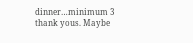dinner…minimum 3 thank yous. Maybe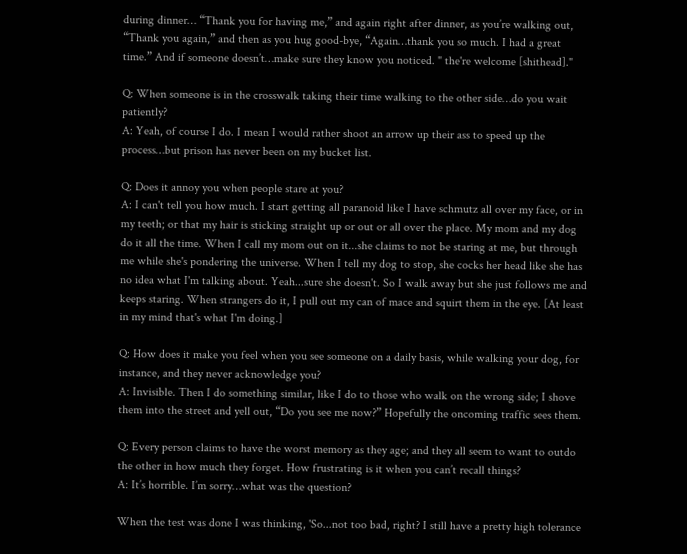during dinner… “Thank you for having me,” and again right after dinner, as you’re walking out, “Thank you again,” and then as you hug good-bye, “Again…thank you so much. I had a great time.” And if someone doesn’t…make sure they know you noticed. " the're welcome [shithead]."

Q: When someone is in the crosswalk taking their time walking to the other side…do you wait patiently?
A: Yeah, of course I do. I mean I would rather shoot an arrow up their ass to speed up the process…but prison has never been on my bucket list.

Q: Does it annoy you when people stare at you?
A: I can't tell you how much. I start getting all paranoid like I have schmutz all over my face, or in my teeth; or that my hair is sticking straight up or out or all over the place. My mom and my dog do it all the time. When I call my mom out on it...she claims to not be staring at me, but through me while she's pondering the universe. When I tell my dog to stop, she cocks her head like she has no idea what I'm talking about. Yeah...sure she doesn't. So I walk away but she just follows me and keeps staring. When strangers do it, I pull out my can of mace and squirt them in the eye. [At least in my mind that's what I'm doing.]

Q: How does it make you feel when you see someone on a daily basis, while walking your dog, for instance, and they never acknowledge you?
A: Invisible. Then I do something similar, like I do to those who walk on the wrong side; I shove them into the street and yell out, “Do you see me now?” Hopefully the oncoming traffic sees them.

Q: Every person claims to have the worst memory as they age; and they all seem to want to outdo the other in how much they forget. How frustrating is it when you can’t recall things?
A: It’s horrible. I’m sorry…what was the question?

When the test was done I was thinking, 'So...not too bad, right? I still have a pretty high tolerance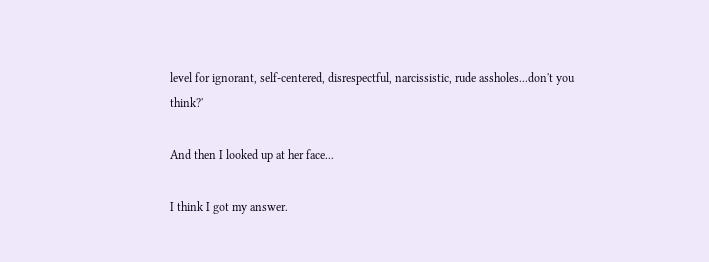level for ignorant, self-centered, disrespectful, narcissistic, rude assholes...don't you think?'

And then I looked up at her face...

I think I got my answer.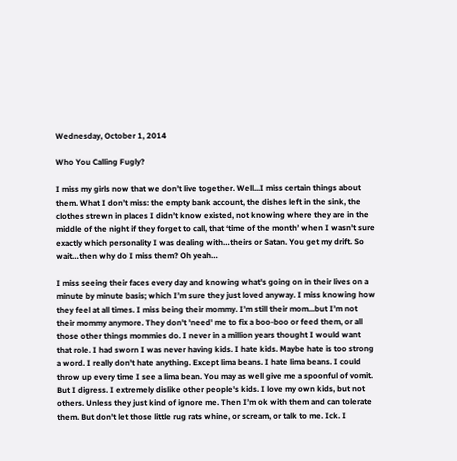Wednesday, October 1, 2014

Who You Calling Fugly?

I miss my girls now that we don’t live together. Well...I miss certain things about them. What I don’t miss: the empty bank account, the dishes left in the sink, the clothes strewn in places I didn’t know existed, not knowing where they are in the middle of the night if they forget to call, that ‘time of the month’ when I wasn't sure exactly which personality I was dealing with…theirs or Satan. You get my drift. So wait…then why do I miss them? Oh yeah…

I miss seeing their faces every day and knowing what's going on in their lives on a minute by minute basis; which I’m sure they just loved anyway. I miss knowing how they feel at all times. I miss being their mommy. I’m still their mom...but I’m not their mommy anymore. They don't 'need' me to fix a boo-boo or feed them, or all those other things mommies do. I never in a million years thought I would want that role. I had sworn I was never having kids. I hate kids. Maybe hate is too strong a word. I really don't hate anything. Except lima beans. I hate lima beans. I could throw up every time I see a lima bean. You may as well give me a spoonful of vomit. But I digress. I extremely dislike other people's kids. I love my own kids, but not others. Unless they just kind of ignore me. Then I’m ok with them and can tolerate them. But don't let those little rug rats whine, or scream, or talk to me. Ick. I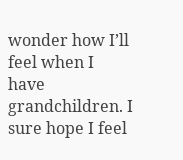wonder how I’ll feel when I have grandchildren. I sure hope I feel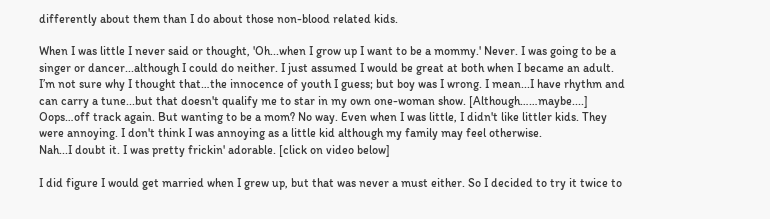differently about them than I do about those non-blood related kids.

When I was little I never said or thought, 'Oh...when I grow up I want to be a mommy.' Never. I was going to be a singer or dancer...although I could do neither. I just assumed I would be great at both when I became an adult. I’m not sure why I thought that…the innocence of youth I guess; but boy was I wrong. I mean...I have rhythm and can carry a tune...but that doesn't qualify me to star in my own one-woman show. [Although……maybe....] Oops…off track again. But wanting to be a mom? No way. Even when I was little, I didn't like littler kids. They were annoying. I don't think I was annoying as a little kid although my family may feel otherwise.
Nah...I doubt it. I was pretty frickin' adorable. [click on video below]

I did figure I would get married when I grew up, but that was never a must either. So I decided to try it twice to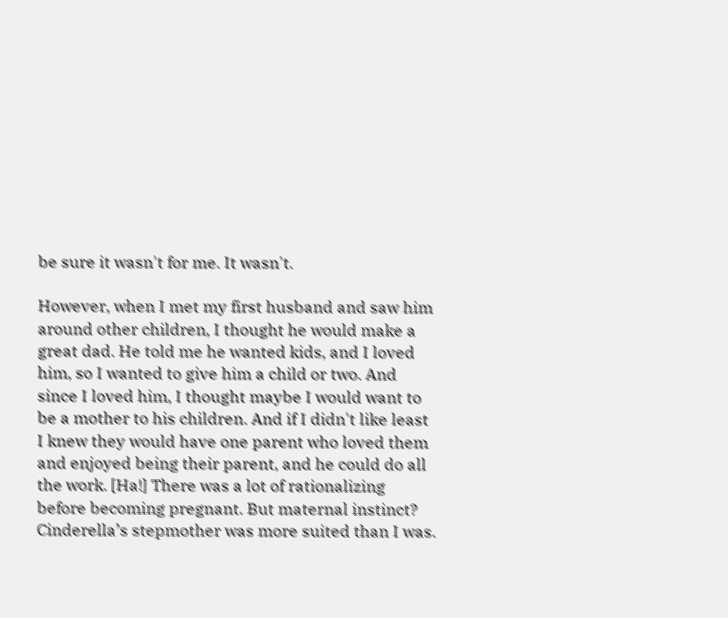be sure it wasn't for me. It wasn't.

However, when I met my first husband and saw him around other children, I thought he would make a great dad. He told me he wanted kids, and I loved him, so I wanted to give him a child or two. And since I loved him, I thought maybe I would want to be a mother to his children. And if I didn't like least I knew they would have one parent who loved them and enjoyed being their parent, and he could do all the work. [Ha!] There was a lot of rationalizing before becoming pregnant. But maternal instinct? Cinderella’s stepmother was more suited than I was.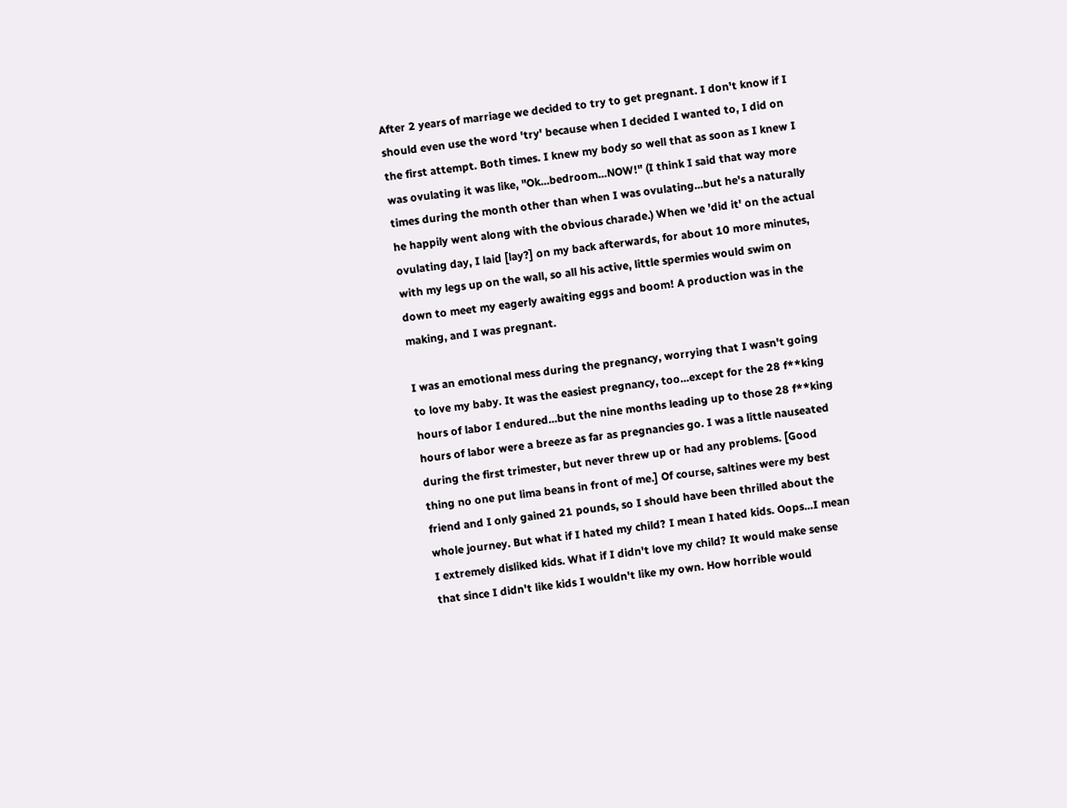After 2 years of marriage we decided to try to get pregnant. I don't know if I should even use the word 'try' because when I decided I wanted to, I did on the first attempt. Both times. I knew my body so well that as soon as I knew I was ovulating it was like, "Ok...bedroom...NOW!" (I think I said that way more times during the month other than when I was ovulating...but he's a naturally he happily went along with the obvious charade.) When we 'did it' on the actual ovulating day, I laid [lay?] on my back afterwards, for about 10 more minutes, with my legs up on the wall, so all his active, little spermies would swim on down to meet my eagerly awaiting eggs and boom! A production was in the making, and I was pregnant.

I was an emotional mess during the pregnancy, worrying that I wasn't going to love my baby. It was the easiest pregnancy, too...except for the 28 f**king hours of labor I endured...but the nine months leading up to those 28 f**king hours of labor were a breeze as far as pregnancies go. I was a little nauseated during the first trimester, but never threw up or had any problems. [Good thing no one put lima beans in front of me.] Of course, saltines were my best friend and I only gained 21 pounds, so I should have been thrilled about the whole journey. But what if I hated my child? I mean I hated kids. Oops...I mean I extremely disliked kids. What if I didn't love my child? It would make sense that since I didn't like kids I wouldn't like my own. How horrible would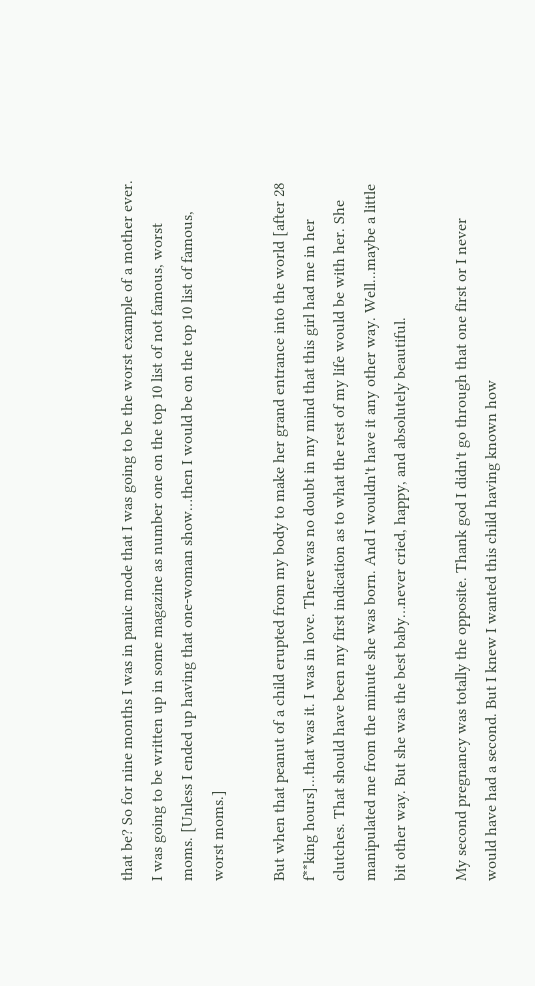that be? So for nine months I was in panic mode that I was going to be the worst example of a mother ever. I was going to be written up in some magazine as number one on the top 10 list of not famous, worst moms. [Unless I ended up having that one-woman show…then I would be on the top 10 list of famous, worst moms.]

But when that peanut of a child erupted from my body to make her grand entrance into the world [after 28 f**king hours]...that was it. I was in love. There was no doubt in my mind that this girl had me in her clutches. That should have been my first indication as to what the rest of my life would be with her. She manipulated me from the minute she was born. And I wouldn't have it any other way. Well...maybe a little bit other way. But she was the best baby…never cried, happy, and absolutely beautiful.

My second pregnancy was totally the opposite. Thank god I didn't go through that one first or I never would have had a second. But I knew I wanted this child having known how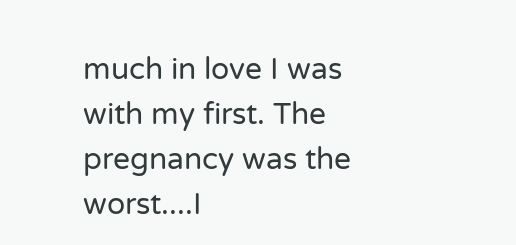much in love I was with my first. The pregnancy was the worst....I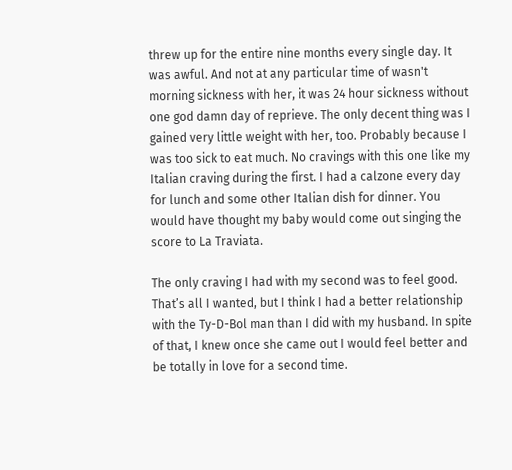threw up for the entire nine months every single day. It was awful. And not at any particular time of wasn't morning sickness with her, it was 24 hour sickness without one god damn day of reprieve. The only decent thing was I gained very little weight with her, too. Probably because I was too sick to eat much. No cravings with this one like my Italian craving during the first. I had a calzone every day for lunch and some other Italian dish for dinner. You would have thought my baby would come out singing the score to La Traviata.

The only craving I had with my second was to feel good. That’s all I wanted, but I think I had a better relationship with the Ty-D-Bol man than I did with my husband. In spite of that, I knew once she came out I would feel better and be totally in love for a second time.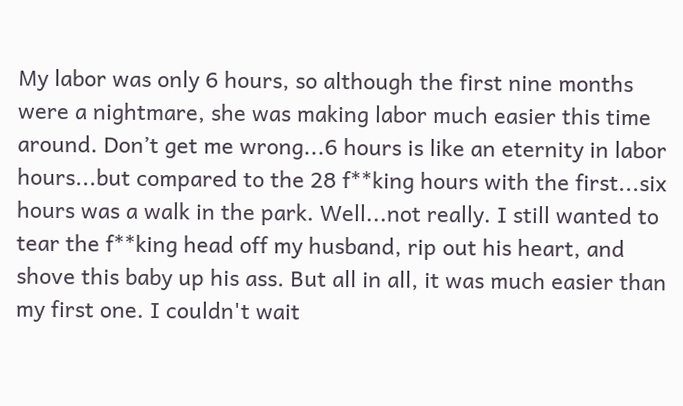My labor was only 6 hours, so although the first nine months were a nightmare, she was making labor much easier this time around. Don’t get me wrong...6 hours is like an eternity in labor hours...but compared to the 28 f**king hours with the first...six hours was a walk in the park. Well...not really. I still wanted to tear the f**king head off my husband, rip out his heart, and shove this baby up his ass. But all in all, it was much easier than my first one. I couldn't wait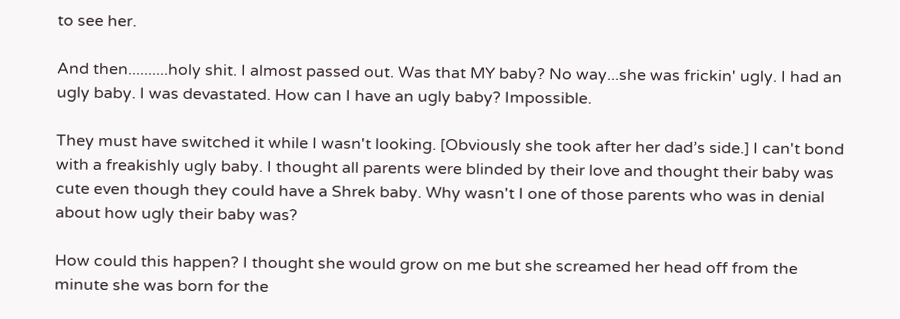to see her.

And then..........holy shit. I almost passed out. Was that MY baby? No way...she was frickin' ugly. I had an ugly baby. I was devastated. How can I have an ugly baby? Impossible.

They must have switched it while I wasn't looking. [Obviously she took after her dad’s side.] I can't bond with a freakishly ugly baby. I thought all parents were blinded by their love and thought their baby was cute even though they could have a Shrek baby. Why wasn't I one of those parents who was in denial about how ugly their baby was?

How could this happen? I thought she would grow on me but she screamed her head off from the minute she was born for the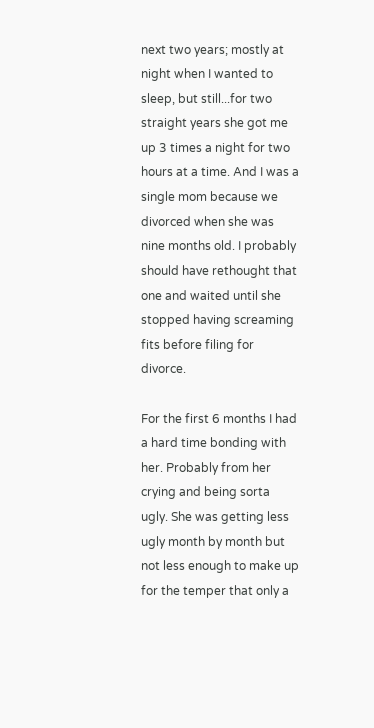next two years; mostly at night when I wanted to sleep, but still...for two straight years she got me up 3 times a night for two hours at a time. And I was a single mom because we divorced when she was nine months old. I probably should have rethought that one and waited until she stopped having screaming fits before filing for divorce.

For the first 6 months I had a hard time bonding with her. Probably from her crying and being sorta ugly. She was getting less ugly month by month but not less enough to make up for the temper that only a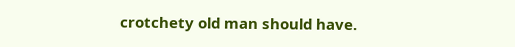crotchety old man should have.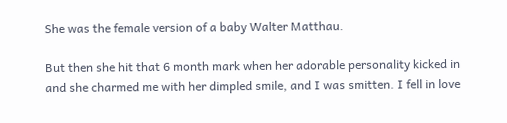She was the female version of a baby Walter Matthau.

But then she hit that 6 month mark when her adorable personality kicked in and she charmed me with her dimpled smile, and I was smitten. I fell in love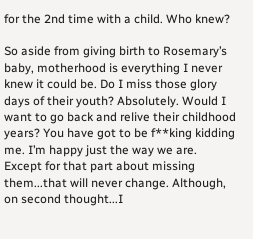for the 2nd time with a child. Who knew?

So aside from giving birth to Rosemary’s baby, motherhood is everything I never knew it could be. Do I miss those glory days of their youth? Absolutely. Would I want to go back and relive their childhood years? You have got to be f**king kidding me. I’m happy just the way we are. Except for that part about missing them...that will never change. Although, on second thought...I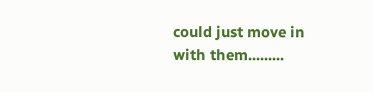could just move in with them.........